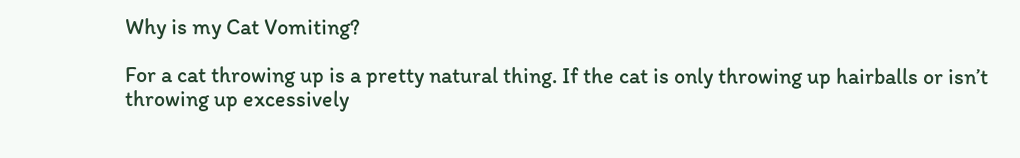Why is my Cat Vomiting?

For a cat throwing up is a pretty natural thing. If the cat is only throwing up hairballs or isn’t throwing up excessively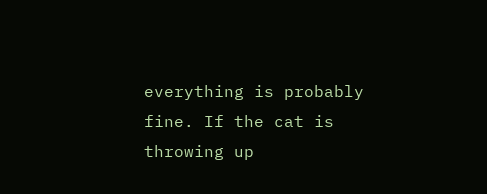everything is probably fine. If the cat is throwing up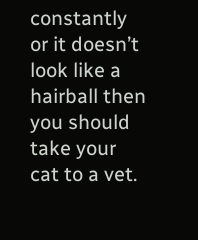constantly or it doesn’t look like a hairball then you should take your cat to a vet.